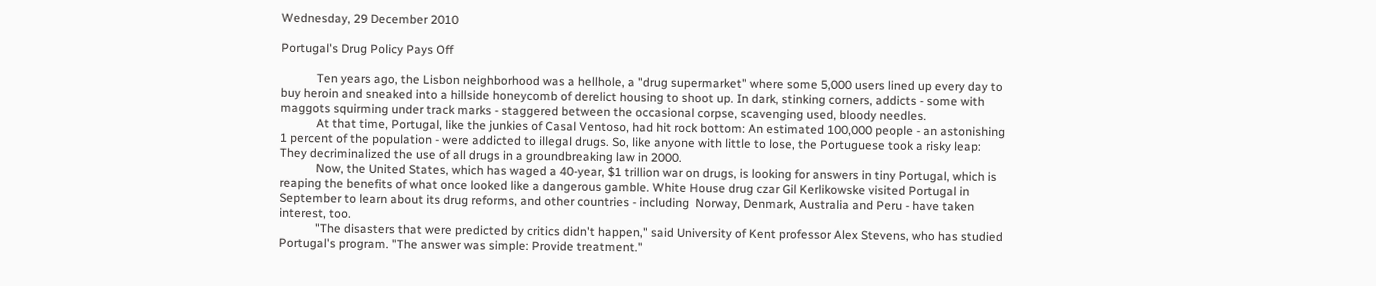Wednesday, 29 December 2010

Portugal's Drug Policy Pays Off

            Ten years ago, the Lisbon neighborhood was a hellhole, a "drug supermarket" where some 5,000 users lined up every day to buy heroin and sneaked into a hillside honeycomb of derelict housing to shoot up. In dark, stinking corners, addicts - some with maggots squirming under track marks - staggered between the occasional corpse, scavenging used, bloody needles.
            At that time, Portugal, like the junkies of Casal Ventoso, had hit rock bottom: An estimated 100,000 people - an astonishing 1 percent of the population - were addicted to illegal drugs. So, like anyone with little to lose, the Portuguese took a risky leap: They decriminalized the use of all drugs in a groundbreaking law in 2000.
            Now, the United States, which has waged a 40-year, $1 trillion war on drugs, is looking for answers in tiny Portugal, which is reaping the benefits of what once looked like a dangerous gamble. White House drug czar Gil Kerlikowske visited Portugal in September to learn about its drug reforms, and other countries - including  Norway, Denmark, Australia and Peru - have taken interest, too.
            "The disasters that were predicted by critics didn't happen," said University of Kent professor Alex Stevens, who has studied Portugal's program. "The answer was simple: Provide treatment."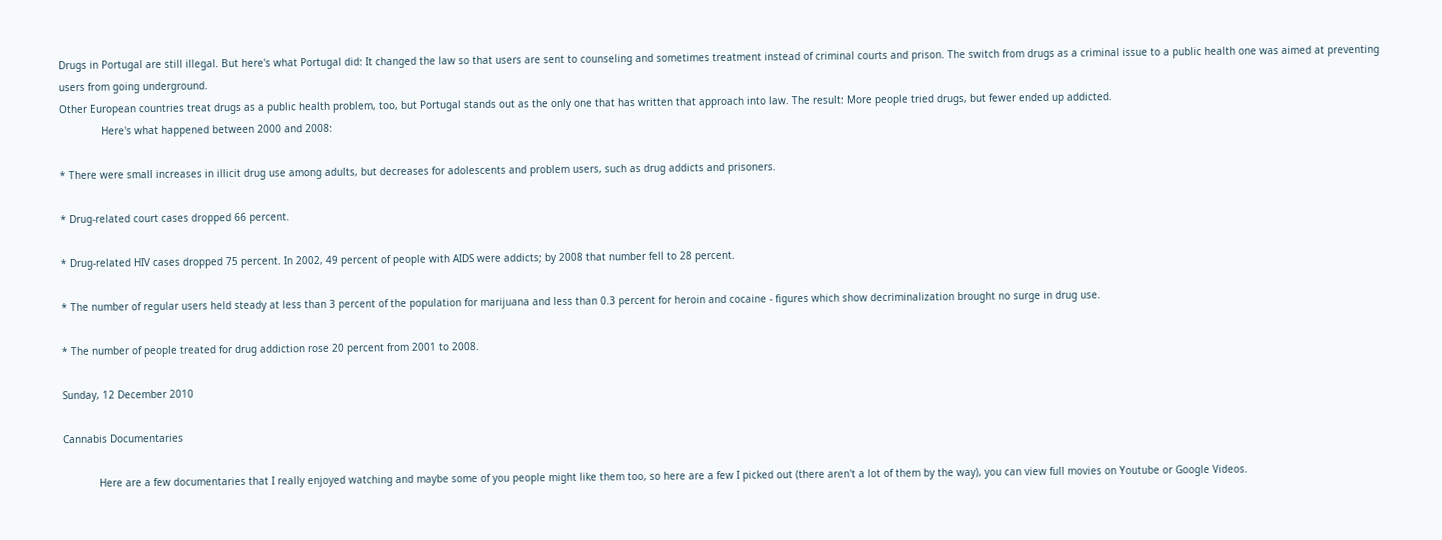Drugs in Portugal are still illegal. But here's what Portugal did: It changed the law so that users are sent to counseling and sometimes treatment instead of criminal courts and prison. The switch from drugs as a criminal issue to a public health one was aimed at preventing users from going underground.
Other European countries treat drugs as a public health problem, too, but Portugal stands out as the only one that has written that approach into law. The result: More people tried drugs, but fewer ended up addicted.
              Here's what happened between 2000 and 2008:

* There were small increases in illicit drug use among adults, but decreases for adolescents and problem users, such as drug addicts and prisoners.

* Drug-related court cases dropped 66 percent.

* Drug-related HIV cases dropped 75 percent. In 2002, 49 percent of people with AIDS were addicts; by 2008 that number fell to 28 percent.

* The number of regular users held steady at less than 3 percent of the population for marijuana and less than 0.3 percent for heroin and cocaine - figures which show decriminalization brought no surge in drug use.

* The number of people treated for drug addiction rose 20 percent from 2001 to 2008.

Sunday, 12 December 2010

Cannabis Documentaries

            Here are a few documentaries that I really enjoyed watching and maybe some of you people might like them too, so here are a few I picked out (there aren't a lot of them by the way), you can view full movies on Youtube or Google Videos.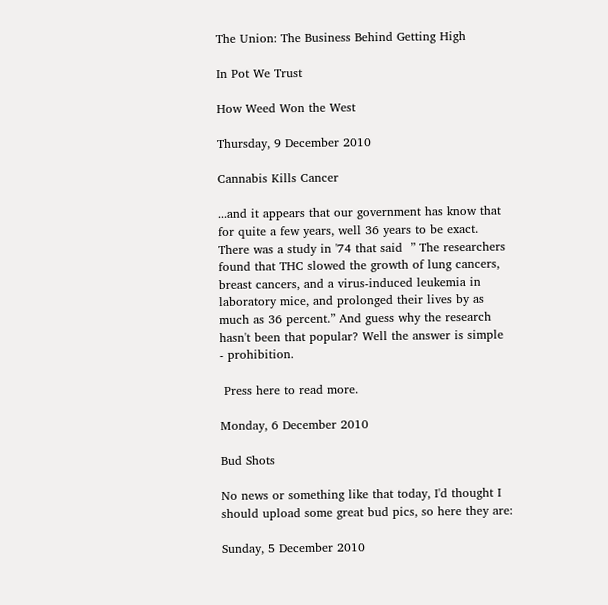The Union: The Business Behind Getting High

In Pot We Trust

How Weed Won the West

Thursday, 9 December 2010

Cannabis Kills Cancer

...and it appears that our government has know that for quite a few years, well 36 years to be exact. There was a study in '74 that said  ” The researchers found that THC slowed the growth of lung cancers, breast cancers, and a virus-induced leukemia in laboratory mice, and prolonged their lives by as much as 36 percent.” And guess why the research hasn't been that popular? Well the answer is simple - prohibition.

 Press here to read more.

Monday, 6 December 2010

Bud Shots

No news or something like that today, I'd thought I should upload some great bud pics, so here they are:

Sunday, 5 December 2010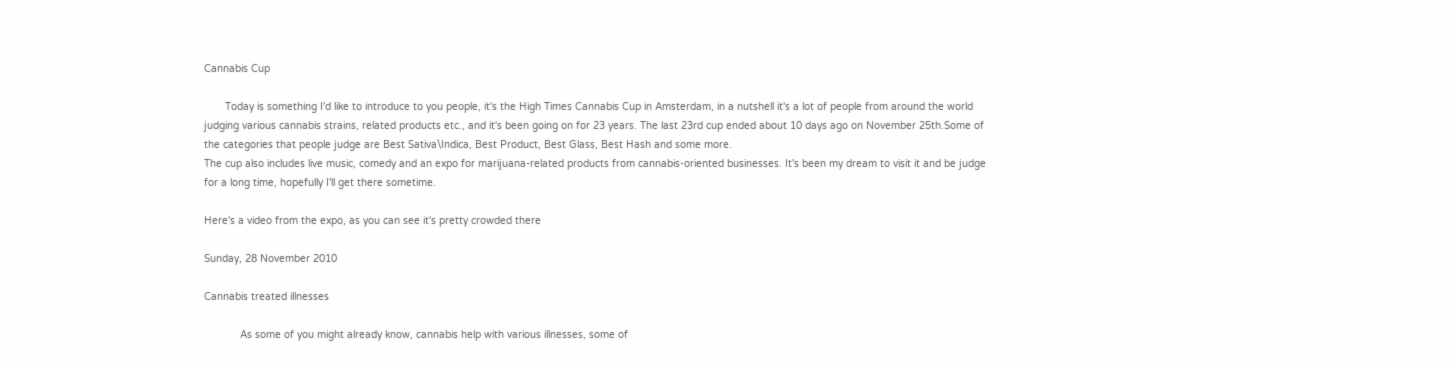Cannabis Cup

       Today is something I'd like to introduce to you people, it's the High Times Cannabis Cup in Amsterdam, in a nutshell it's a lot of people from around the world judging various cannabis strains, related products etc., and it's been going on for 23 years. The last 23rd cup ended about 10 days ago on November 25th.Some of the categories that people judge are Best Sativa\Indica, Best Product, Best Glass, Best Hash and some more.
The cup also includes live music, comedy and an expo for marijuana-related products from cannabis-oriented businesses. It's been my dream to visit it and be judge for a long time, hopefully I'll get there sometime.

Here's a video from the expo, as you can see it's pretty crowded there

Sunday, 28 November 2010

Cannabis treated illnesses

            As some of you might already know, cannabis help with various illnesses, some of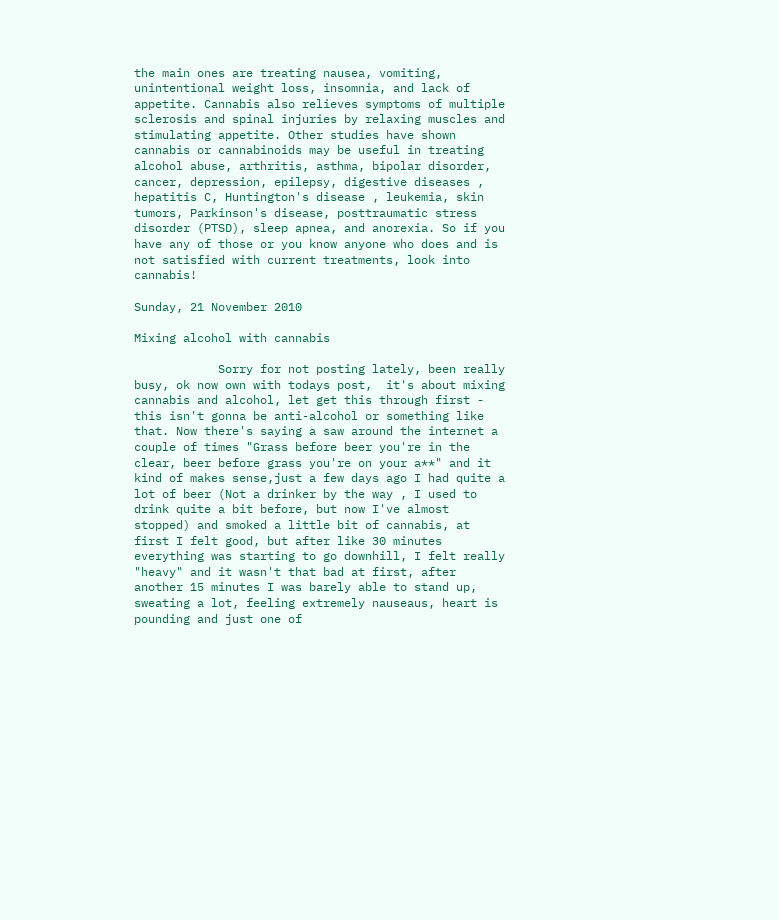the main ones are treating nausea, vomiting, unintentional weight loss, insomnia, and lack of appetite. Cannabis also relieves symptoms of multiple sclerosis and spinal injuries by relaxing muscles and stimulating appetite. Other studies have shown cannabis or cannabinoids may be useful in treating alcohol abuse, arthritis, asthma, bipolar disorder, cancer, depression, epilepsy, digestive diseases , hepatitis C, Huntington's disease , leukemia, skin tumors, Parkinson's disease, posttraumatic stress disorder (PTSD), sleep apnea, and anorexia. So if you have any of those or you know anyone who does and is not satisfied with current treatments, look into cannabis!

Sunday, 21 November 2010

Mixing alcohol with cannabis

            Sorry for not posting lately, been really busy, ok now own with todays post,  it's about mixing cannabis and alcohol, let get this through first - this isn't gonna be anti-alcohol or something like that. Now there's saying a saw around the internet a couple of times "Grass before beer you're in the clear, beer before grass you're on your a**" and it kind of makes sense,just a few days ago I had quite a lot of beer (Not a drinker by the way , I used to drink quite a bit before, but now I've almost stopped) and smoked a little bit of cannabis, at first I felt good, but after like 30 minutes everything was starting to go downhill, I felt really "heavy" and it wasn't that bad at first, after another 15 minutes I was barely able to stand up, sweating a lot, feeling extremely nauseaus, heart is pounding and just one of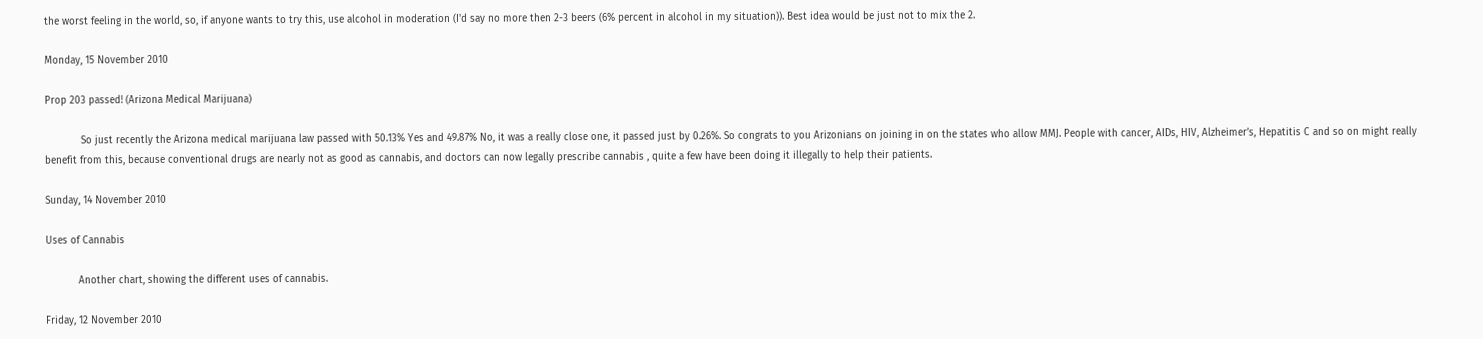the worst feeling in the world, so, if anyone wants to try this, use alcohol in moderation (I'd say no more then 2-3 beers (6% percent in alcohol in my situation)). Best idea would be just not to mix the 2.

Monday, 15 November 2010

Prop 203 passed! (Arizona Medical Marijuana)

            So just recently the Arizona medical marijuana law passed with 50.13% Yes and 49.87% No, it was a really close one, it passed just by 0.26%. So congrats to you Arizonians on joining in on the states who allow MMJ. People with cancer, AIDs, HIV, Alzheimer’s, Hepatitis C and so on might really benefit from this, because conventional drugs are nearly not as good as cannabis, and doctors can now legally prescribe cannabis , quite a few have been doing it illegally to help their patients.

Sunday, 14 November 2010

Uses of Cannabis

           Another chart, showing the different uses of cannabis.

Friday, 12 November 2010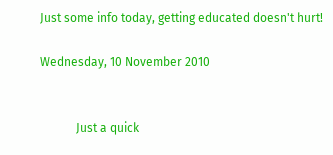Just some info today, getting educated doesn't hurt!

Wednesday, 10 November 2010


            Just a quick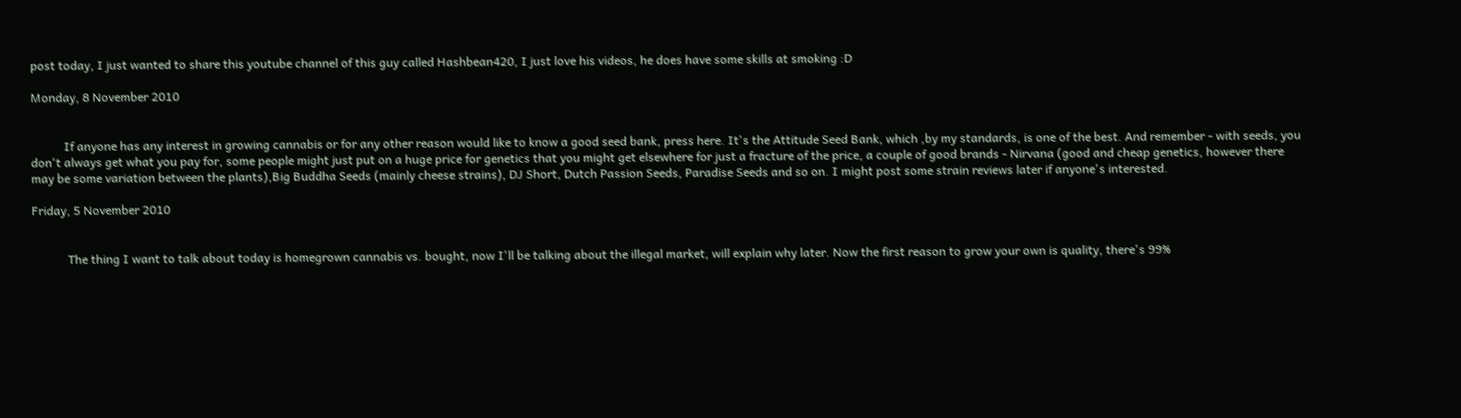post today, I just wanted to share this youtube channel of this guy called Hashbean420, I just love his videos, he does have some skills at smoking :D

Monday, 8 November 2010


           If anyone has any interest in growing cannabis or for any other reason would like to know a good seed bank, press here. It's the Attitude Seed Bank, which ,by my standards, is one of the best. And remember - with seeds, you don't always get what you pay for, some people might just put on a huge price for genetics that you might get elsewhere for just a fracture of the price, a couple of good brands - Nirvana (good and cheap genetics, however there may be some variation between the plants),Big Buddha Seeds (mainly cheese strains), DJ Short, Dutch Passion Seeds, Paradise Seeds and so on. I might post some strain reviews later if anyone's interested.

Friday, 5 November 2010


            The thing I want to talk about today is homegrown cannabis vs. bought, now I'll be talking about the illegal market, will explain why later. Now the first reason to grow your own is quality, there's 99%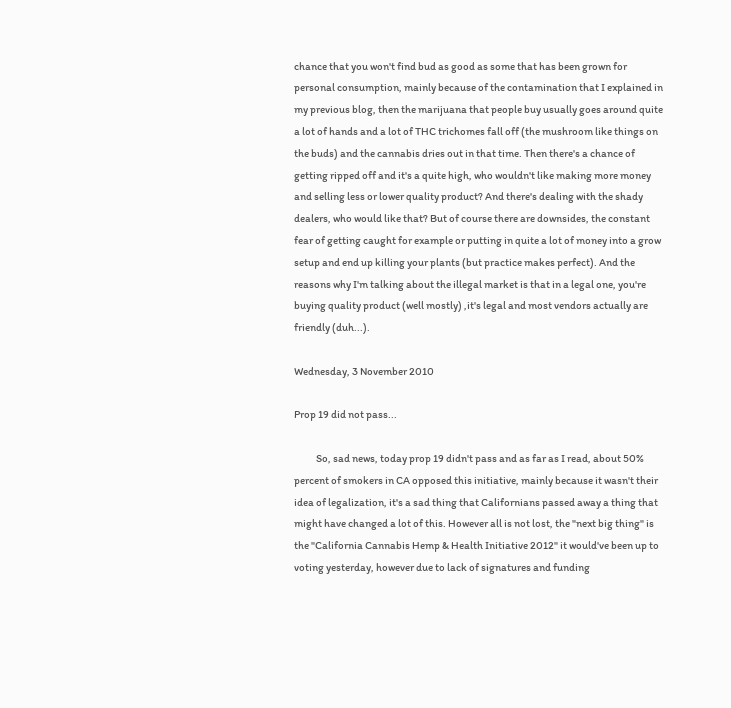chance that you won't find bud as good as some that has been grown for personal consumption, mainly because of the contamination that I explained in my previous blog, then the marijuana that people buy usually goes around quite a lot of hands and a lot of THC trichomes fall off (the mushroom like things on the buds) and the cannabis dries out in that time. Then there's a chance of getting ripped off and it's a quite high, who wouldn't like making more money and selling less or lower quality product? And there's dealing with the shady dealers, who would like that? But of course there are downsides, the constant fear of getting caught for example or putting in quite a lot of money into a grow setup and end up killing your plants (but practice makes perfect). And the reasons why I'm talking about the illegal market is that in a legal one, you're buying quality product (well mostly) ,it's legal and most vendors actually are friendly (duh...).

Wednesday, 3 November 2010

Prop 19 did not pass...

           So, sad news, today prop 19 didn't pass and as far as I read, about 50% percent of smokers in CA opposed this initiative, mainly because it wasn't their idea of legalization, it's a sad thing that Californians passed away a thing that might have changed a lot of this. However all is not lost, the "next big thing" is the "California Cannabis Hemp & Health Initiative 2012" it would've been up to voting yesterday, however due to lack of signatures and funding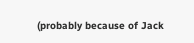(probably because of Jack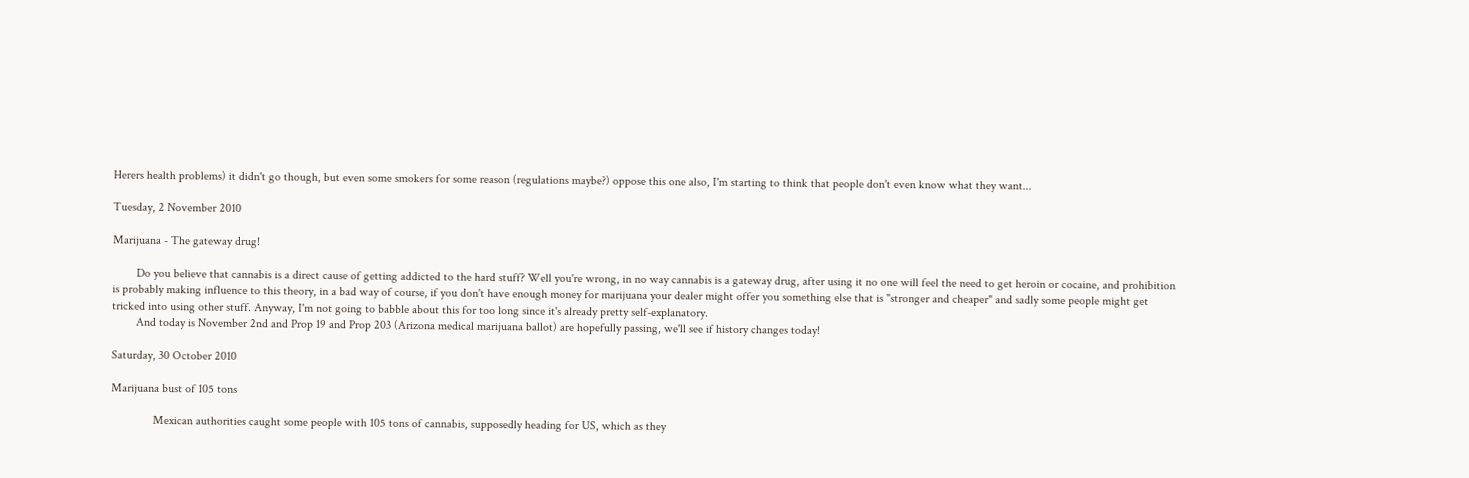Herers health problems) it didn't go though, but even some smokers for some reason (regulations maybe?) oppose this one also, I'm starting to think that people don't even know what they want...

Tuesday, 2 November 2010

Marijuana - The gateway drug!

        Do you believe that cannabis is a direct cause of getting addicted to the hard stuff? Well you're wrong, in no way cannabis is a gateway drug, after using it no one will feel the need to get heroin or cocaine, and prohibition is probably making influence to this theory, in a bad way of course, if you don't have enough money for marijuana your dealer might offer you something else that is "stronger and cheaper" and sadly some people might get tricked into using other stuff. Anyway, I'm not going to babble about this for too long since it's already pretty self-explanatory.
        And today is November 2nd and Prop 19 and Prop 203 (Arizona medical marijuana ballot) are hopefully passing, we'll see if history changes today!

Saturday, 30 October 2010

Marijuana bust of 105 tons

              Mexican authorities caught some people with 105 tons of cannabis, supposedly heading for US, which as they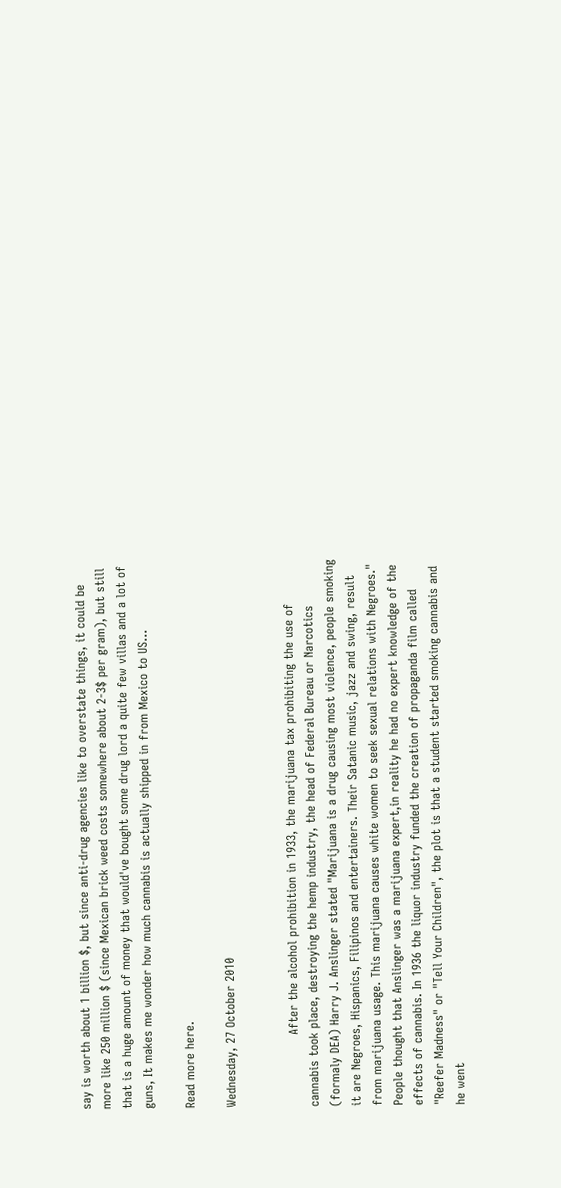say is worth about 1 billion $, but since anti-drug agencies like to overstate things, it could be more like 250 million $ (since Mexican brick weed costs somewhere about 2-3$ per gram), but still that is a huge amount of money that would've bought some drug lord a quite few villas and a lot of guns, It makes me wonder how much cannabis is actually shipped in from Mexico to US...

Read more here.

Wednesday, 27 October 2010


                  After the alcohol prohibition in 1933, the marijuana tax prohibiting the use of cannabis took place, destroying the hemp industry, the head of Federal Bureau or Narcotics (formaly DEA) Harry J. Anslinger stated "Marijuana is a drug causing most violence, people smoking it are Negroes, Hispanics, Filipinos and entertainers. Their Satanic music, jazz and swing, result from marijuana usage. This marijuana causes white women to seek sexual relations with Negroes." People thought that Anslinger was a marijuana expert,in reality he had no expert knowledge of the effects of cannabis. In 1936 the liquor industry funded the creation of propaganda film called "Reefer Madness" or "Tell Your Children", the plot is that a student started smoking cannabis and he went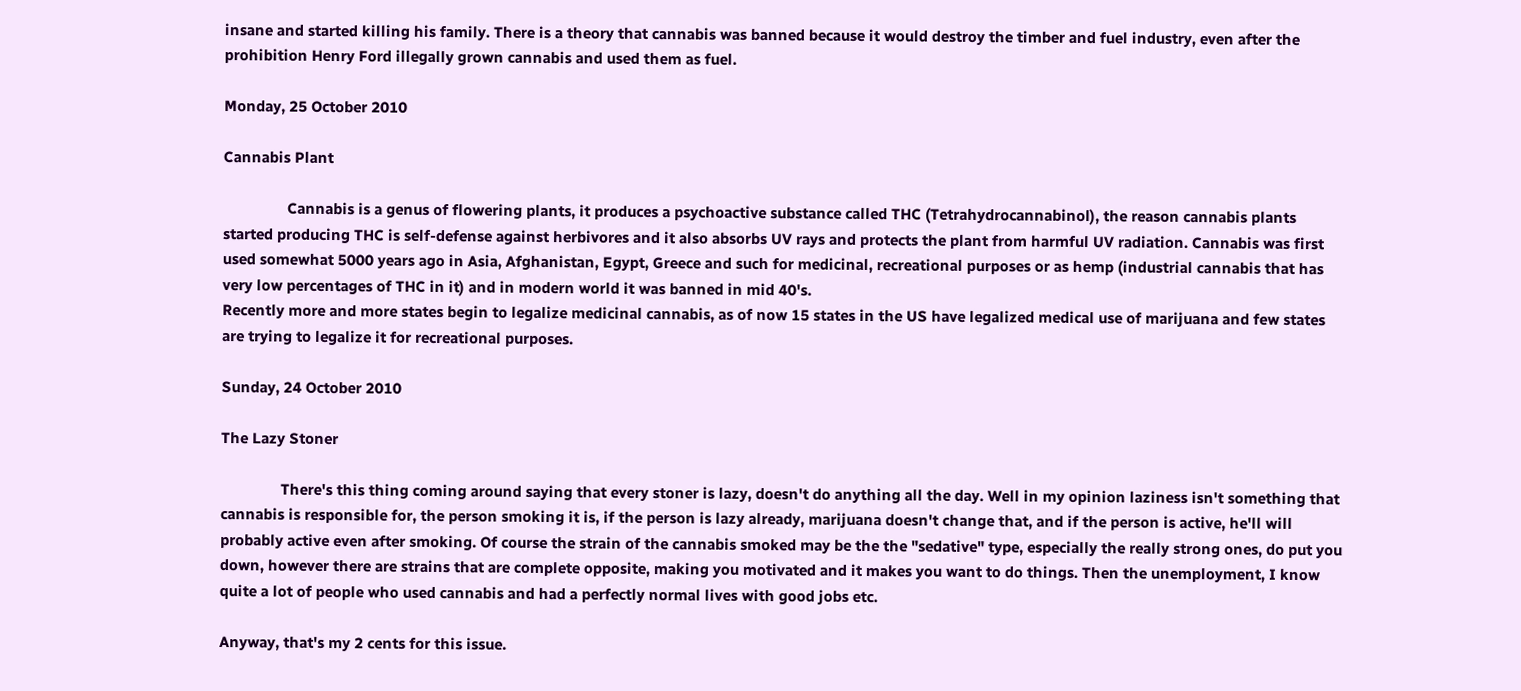insane and started killing his family. There is a theory that cannabis was banned because it would destroy the timber and fuel industry, even after the prohibition Henry Ford illegally grown cannabis and used them as fuel.

Monday, 25 October 2010

Cannabis Plant

                Cannabis is a genus of flowering plants, it produces a psychoactive substance called THC (Tetrahydrocannabinol), the reason cannabis plants started producing THC is self-defense against herbivores and it also absorbs UV rays and protects the plant from harmful UV radiation. Cannabis was first used somewhat 5000 years ago in Asia, Afghanistan, Egypt, Greece and such for medicinal, recreational purposes or as hemp (industrial cannabis that has very low percentages of THC in it) and in modern world it was banned in mid 40's.
Recently more and more states begin to legalize medicinal cannabis, as of now 15 states in the US have legalized medical use of marijuana and few states are trying to legalize it for recreational purposes.

Sunday, 24 October 2010

The Lazy Stoner

               There's this thing coming around saying that every stoner is lazy, doesn't do anything all the day. Well in my opinion laziness isn't something that cannabis is responsible for, the person smoking it is, if the person is lazy already, marijuana doesn't change that, and if the person is active, he'll will probably active even after smoking. Of course the strain of the cannabis smoked may be the the "sedative" type, especially the really strong ones, do put you down, however there are strains that are complete opposite, making you motivated and it makes you want to do things. Then the unemployment, I know quite a lot of people who used cannabis and had a perfectly normal lives with good jobs etc.

Anyway, that's my 2 cents for this issue.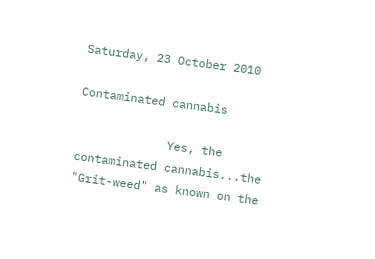Saturday, 23 October 2010

Contaminated cannabis

             Yes, the contaminated cannabis...the "Grit-weed" as known on the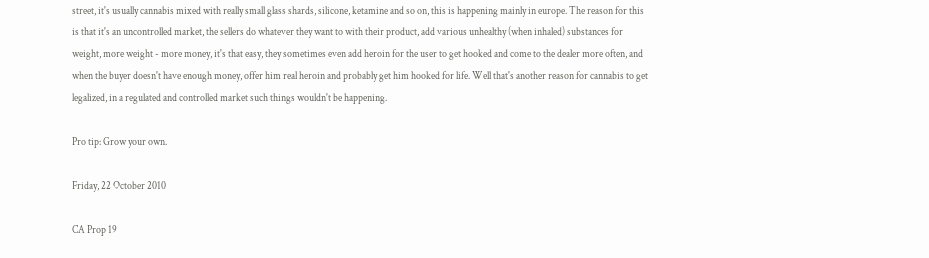street, it's usually cannabis mixed with really small glass shards, silicone, ketamine and so on, this is happening mainly in europe. The reason for this is that it's an uncontrolled market, the sellers do whatever they want to with their product, add various unhealthy (when inhaled) substances for weight, more weight - more money, it's that easy, they sometimes even add heroin for the user to get hooked and come to the dealer more often, and when the buyer doesn't have enough money, offer him real heroin and probably get him hooked for life. Well that's another reason for cannabis to get legalized, in a regulated and controlled market such things wouldn't be happening.

Pro tip: Grow your own.

Friday, 22 October 2010

CA Prop 19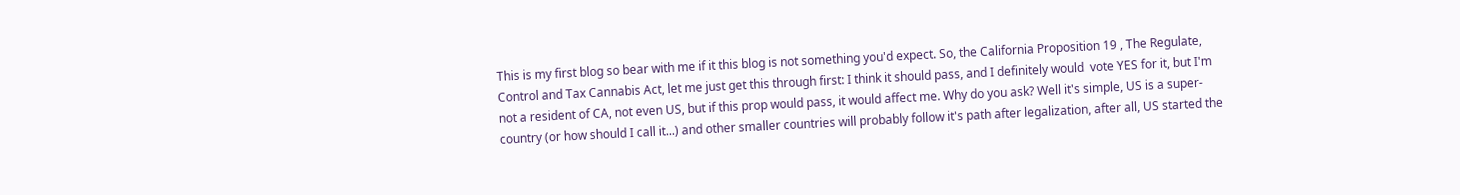This is my first blog so bear with me if it this blog is not something you'd expect. So, the California Proposition 19 , The Regulate, Control and Tax Cannabis Act, let me just get this through first: I think it should pass, and I definitely would  vote YES for it, but I'm not a resident of CA, not even US, but if this prop would pass, it would affect me. Why do you ask? Well it's simple, US is a super-country (or how should I call it...) and other smaller countries will probably follow it's path after legalization, after all, US started the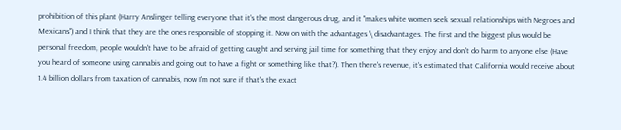prohibition of this plant (Harry Anslinger telling everyone that it's the most dangerous drug, and it "makes white women seek sexual relationships with Negroes and Mexicans") and I think that they are the ones responsible of stopping it. Now on with the advantages \ disadvantages. The first and the biggest plus would be personal freedom, people wouldn't have to be afraid of getting caught and serving jail time for something that they enjoy and don't do harm to anyone else (Have you heard of someone using cannabis and going out to have a fight or something like that?). Then there's revenue, it's estimated that California would receive about 1.4 billion dollars from taxation of cannabis, now I'm not sure if that's the exact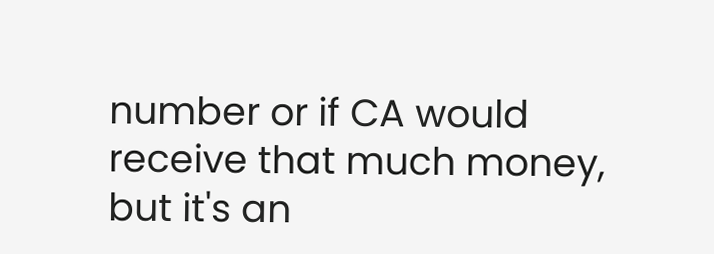number or if CA would receive that much money, but it's an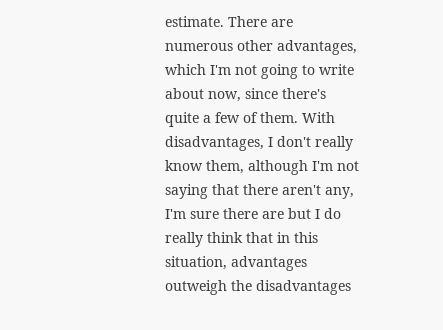estimate. There are numerous other advantages, which I'm not going to write about now, since there's quite a few of them. With disadvantages, I don't really know them, although I'm not saying that there aren't any, I'm sure there are but I do really think that in this situation, advantages outweigh the disadvantages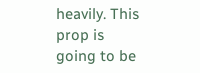heavily. This prop is going to be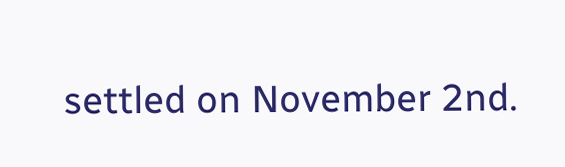settled on November 2nd.